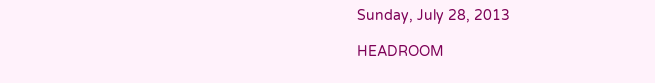Sunday, July 28, 2013

HEADROOM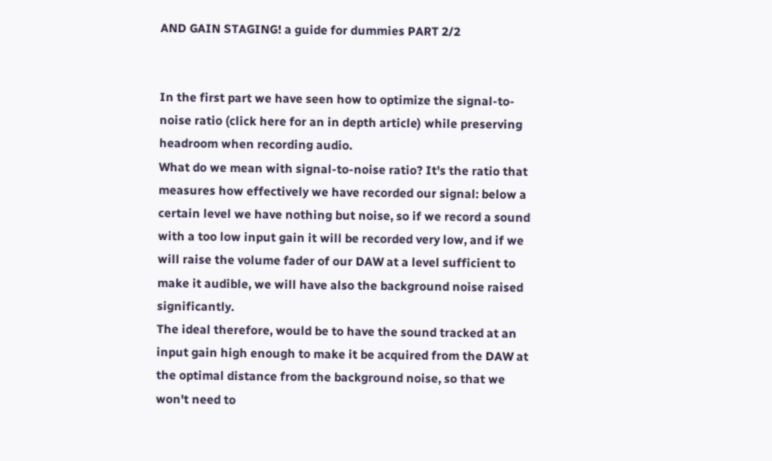AND GAIN STAGING! a guide for dummies PART 2/2


In the first part we have seen how to optimize the signal-to-noise ratio (click here for an in depth article) while preserving headroom when recording audio.
What do we mean with signal-to-noise ratio? It's the ratio that measures how effectively we have recorded our signal: below a certain level we have nothing but noise, so if we record a sound with a too low input gain it will be recorded very low, and if we will raise the volume fader of our DAW at a level sufficient to make it audible, we will have also the background noise raised significantly.
The ideal therefore, would be to have the sound tracked at an input gain high enough to make it be acquired from the DAW at the optimal distance from the background noise, so that we won't need to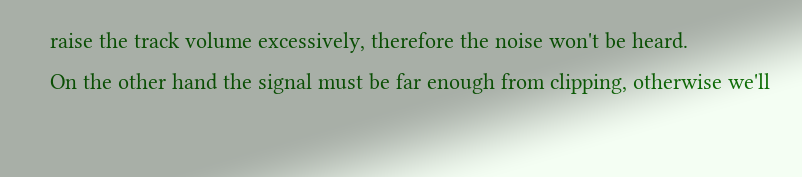raise the track volume excessively, therefore the noise won't be heard.
On the other hand the signal must be far enough from clipping, otherwise we'll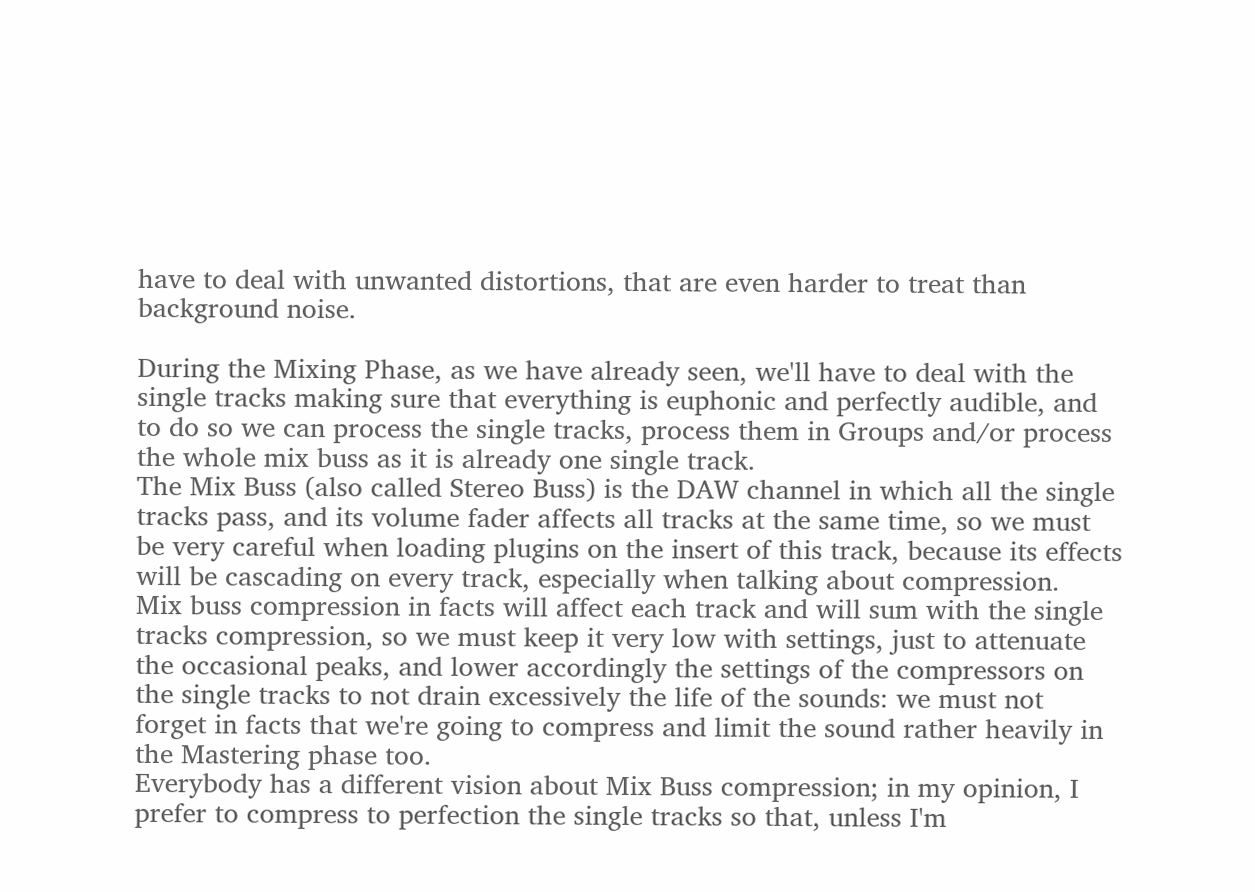have to deal with unwanted distortions, that are even harder to treat than background noise.

During the Mixing Phase, as we have already seen, we'll have to deal with the single tracks making sure that everything is euphonic and perfectly audible, and to do so we can process the single tracks, process them in Groups and/or process the whole mix buss as it is already one single track.
The Mix Buss (also called Stereo Buss) is the DAW channel in which all the single tracks pass, and its volume fader affects all tracks at the same time, so we must be very careful when loading plugins on the insert of this track, because its effects will be cascading on every track, especially when talking about compression.
Mix buss compression in facts will affect each track and will sum with the single tracks compression, so we must keep it very low with settings, just to attenuate the occasional peaks, and lower accordingly the settings of the compressors on the single tracks to not drain excessively the life of the sounds: we must not forget in facts that we're going to compress and limit the sound rather heavily in the Mastering phase too.
Everybody has a different vision about Mix Buss compression; in my opinion, I prefer to compress to perfection the single tracks so that, unless I'm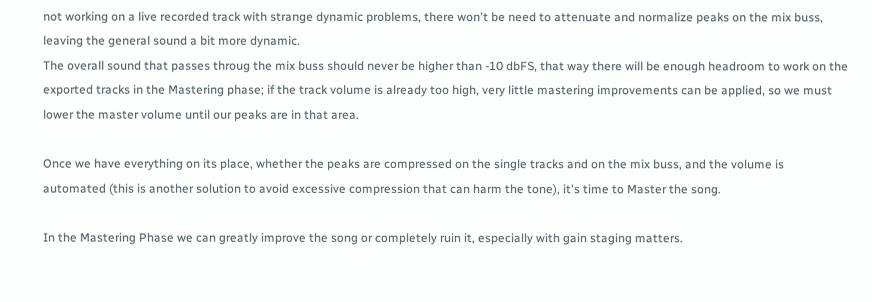not working on a live recorded track with strange dynamic problems, there won't be need to attenuate and normalize peaks on the mix buss, leaving the general sound a bit more dynamic.
The overall sound that passes throug the mix buss should never be higher than -10 dbFS, that way there will be enough headroom to work on the exported tracks in the Mastering phase; if the track volume is already too high, very little mastering improvements can be applied, so we must lower the master volume until our peaks are in that area.

Once we have everything on its place, whether the peaks are compressed on the single tracks and on the mix buss, and the volume is automated (this is another solution to avoid excessive compression that can harm the tone), it's time to Master the song.

In the Mastering Phase we can greatly improve the song or completely ruin it, especially with gain staging matters.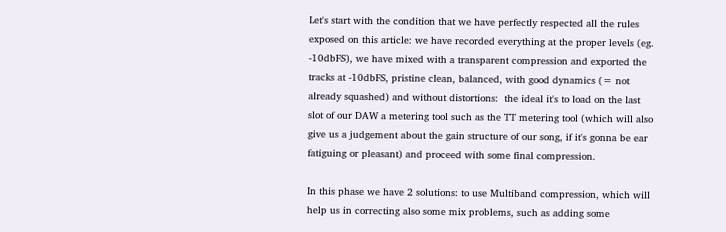Let's start with the condition that we have perfectly respected all the rules exposed on this article: we have recorded everything at the proper levels (eg. -10dbFS), we have mixed with a transparent compression and exported the tracks at -10dbFS, pristine clean, balanced, with good dynamics (= not already squashed) and without distortions:  the ideal it's to load on the last slot of our DAW a metering tool such as the TT metering tool (which will also give us a judgement about the gain structure of our song, if it's gonna be ear fatiguing or pleasant) and proceed with some final compression.

In this phase we have 2 solutions: to use Multiband compression, which will help us in correcting also some mix problems, such as adding some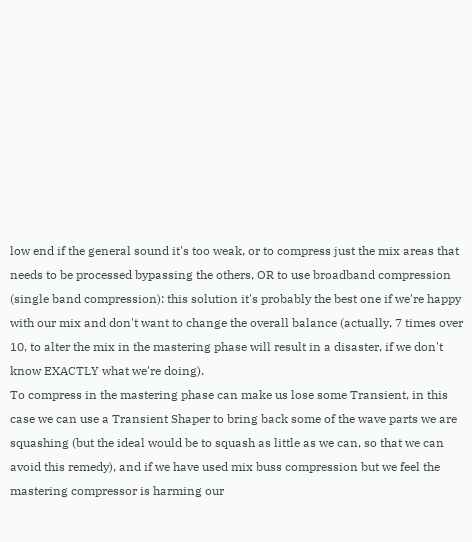low end if the general sound it's too weak, or to compress just the mix areas that needs to be processed bypassing the others, OR to use broadband compression (single band compression): this solution it's probably the best one if we're happy with our mix and don't want to change the overall balance (actually, 7 times over 10, to alter the mix in the mastering phase will result in a disaster, if we don't know EXACTLY what we're doing).
To compress in the mastering phase can make us lose some Transient, in this case we can use a Transient Shaper to bring back some of the wave parts we are squashing (but the ideal would be to squash as little as we can, so that we can avoid this remedy), and if we have used mix buss compression but we feel the mastering compressor is harming our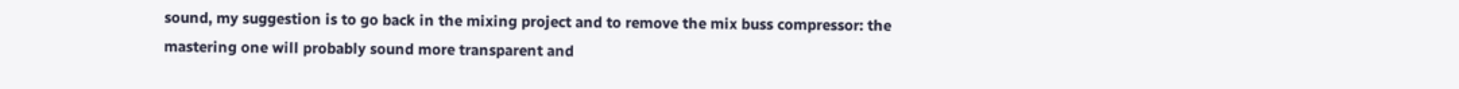sound, my suggestion is to go back in the mixing project and to remove the mix buss compressor: the mastering one will probably sound more transparent and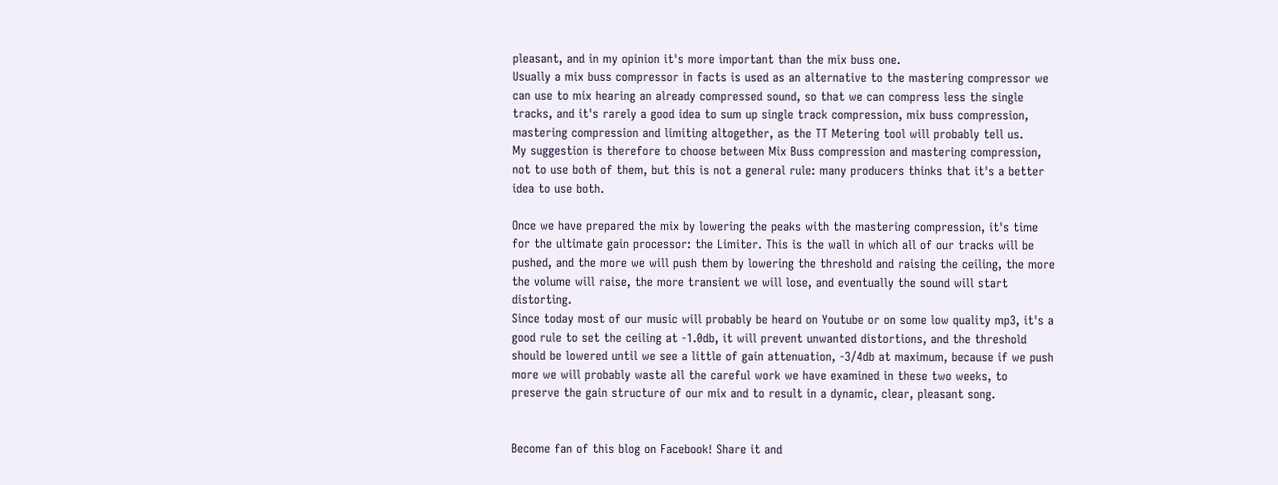pleasant, and in my opinion it's more important than the mix buss one.
Usually a mix buss compressor in facts is used as an alternative to the mastering compressor we can use to mix hearing an already compressed sound, so that we can compress less the single tracks, and it's rarely a good idea to sum up single track compression, mix buss compression, mastering compression and limiting altogether, as the TT Metering tool will probably tell us.
My suggestion is therefore to choose between Mix Buss compression and mastering compression, not to use both of them, but this is not a general rule: many producers thinks that it's a better idea to use both.

Once we have prepared the mix by lowering the peaks with the mastering compression, it's time for the ultimate gain processor: the Limiter. This is the wall in which all of our tracks will be pushed, and the more we will push them by lowering the threshold and raising the ceiling, the more the volume will raise, the more transient we will lose, and eventually the sound will start distorting.
Since today most of our music will probably be heard on Youtube or on some low quality mp3, it's a good rule to set the ceiling at -1.0db, it will prevent unwanted distortions, and the threshold should be lowered until we see a little of gain attenuation, -3/4db at maximum, because if we push more we will probably waste all the careful work we have examined in these two weeks, to preserve the gain structure of our mix and to result in a dynamic, clear, pleasant song.


Become fan of this blog on Facebook! Share it and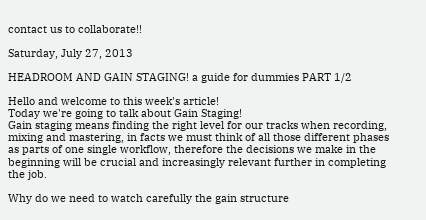contact us to collaborate!!

Saturday, July 27, 2013

HEADROOM AND GAIN STAGING! a guide for dummies PART 1/2

Hello and welcome to this week's article!
Today we're going to talk about Gain Staging!
Gain staging means finding the right level for our tracks when recording, mixing and mastering, in facts we must think of all those different phases as parts of one single workflow, therefore the decisions we make in the beginning will be crucial and increasingly relevant further in completing the job.

Why do we need to watch carefully the gain structure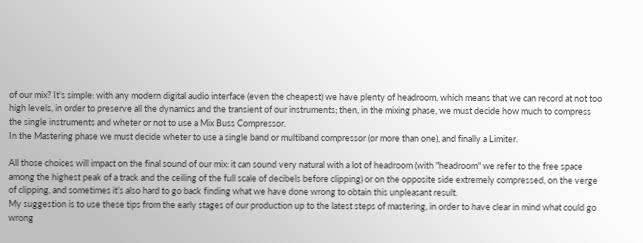of our mix? It's simple: with any modern digital audio interface (even the cheapest) we have plenty of headroom, which means that we can record at not too high levels, in order to preserve all the dynamics and the transient of our instruments; then, in the mixing phase, we must decide how much to compress the single instruments and wheter or not to use a Mix Buss Compressor.
In the Mastering phase we must decide wheter to use a single band or multiband compressor (or more than one), and finally a Limiter.

All those choices will impact on the final sound of our mix: it can sound very natural with a lot of headroom (with "headroom" we refer to the free space among the highest peak of a track and the ceiling of the full scale of decibels before clipping) or on the opposite side extremely compressed, on the verge of clipping, and sometimes it's also hard to go back finding what we have done wrong to obtain this unpleasant result.
My suggestion is to use these tips from the early stages of our production up to the latest steps of mastering, in order to have clear in mind what could go wrong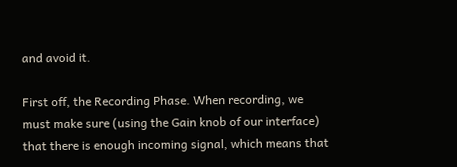and avoid it.

First off, the Recording Phase. When recording, we must make sure (using the Gain knob of our interface) that there is enough incoming signal, which means that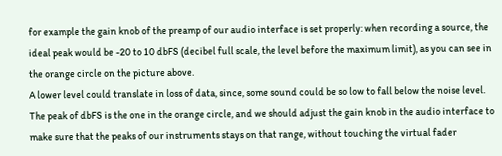for example the gain knob of the preamp of our audio interface is set properly: when recording a source, the ideal peak would be -20 to 10 dbFS (decibel full scale, the level before the maximum limit), as you can see in the orange circle on the picture above.
A lower level could translate in loss of data, since, some sound could be so low to fall below the noise level.
The peak of dbFS is the one in the orange circle, and we should adjust the gain knob in the audio interface to make sure that the peaks of our instruments stays on that range, without touching the virtual fader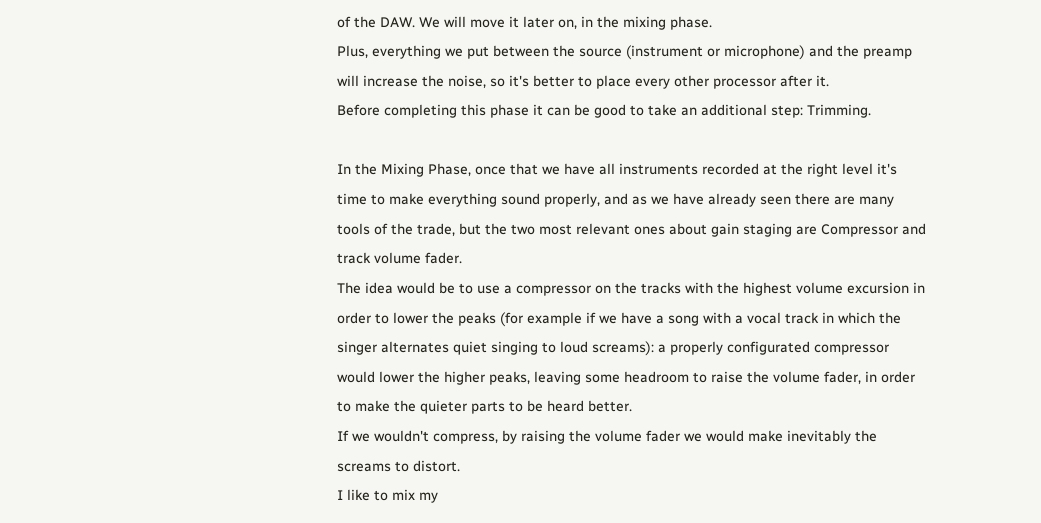of the DAW. We will move it later on, in the mixing phase.
Plus, everything we put between the source (instrument or microphone) and the preamp will increase the noise, so it's better to place every other processor after it.
Before completing this phase it can be good to take an additional step: Trimming.

In the Mixing Phase, once that we have all instruments recorded at the right level it's time to make everything sound properly, and as we have already seen there are many tools of the trade, but the two most relevant ones about gain staging are Compressor and track volume fader.
The idea would be to use a compressor on the tracks with the highest volume excursion in order to lower the peaks (for example if we have a song with a vocal track in which the singer alternates quiet singing to loud screams): a properly configurated compressor would lower the higher peaks, leaving some headroom to raise the volume fader, in order to make the quieter parts to be heard better.
If we wouldn't compress, by raising the volume fader we would make inevitably the screams to distort.
I like to mix my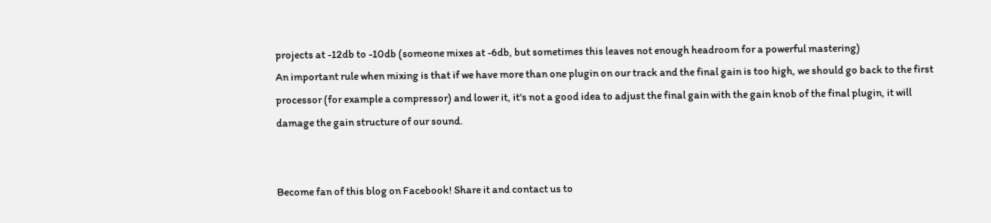projects at -12db to -10db (someone mixes at -6db, but sometimes this leaves not enough headroom for a powerful mastering)
An important rule when mixing is that if we have more than one plugin on our track and the final gain is too high, we should go back to the first processor (for example a compressor) and lower it, it's not a good idea to adjust the final gain with the gain knob of the final plugin, it will damage the gain structure of our sound.


Become fan of this blog on Facebook! Share it and contact us to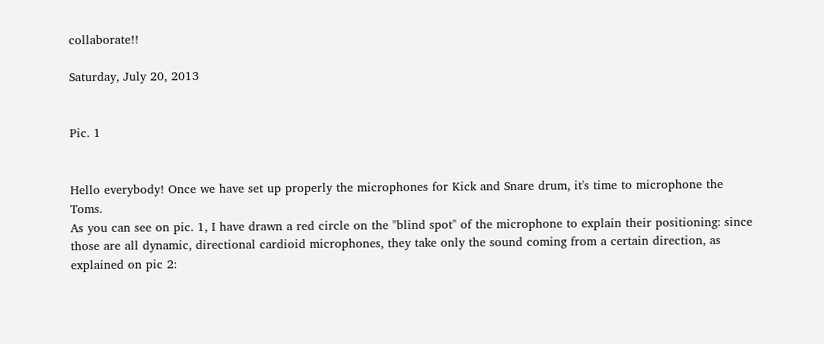collaborate!!

Saturday, July 20, 2013


Pic. 1


Hello everybody! Once we have set up properly the microphones for Kick and Snare drum, it's time to microphone the Toms.
As you can see on pic. 1, I have drawn a red circle on the "blind spot" of the microphone to explain their positioning: since those are all dynamic, directional cardioid microphones, they take only the sound coming from a certain direction, as explained on pic 2: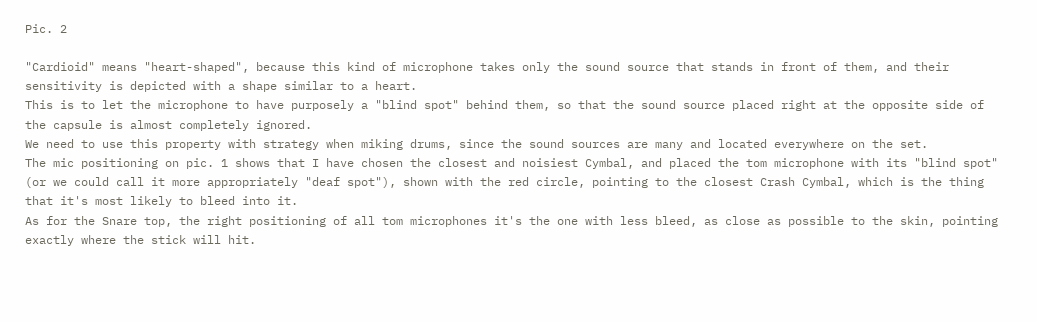Pic. 2

"Cardioid" means "heart-shaped", because this kind of microphone takes only the sound source that stands in front of them, and their sensitivity is depicted with a shape similar to a heart.
This is to let the microphone to have purposely a "blind spot" behind them, so that the sound source placed right at the opposite side of the capsule is almost completely ignored.
We need to use this property with strategy when miking drums, since the sound sources are many and located everywhere on the set.
The mic positioning on pic. 1 shows that I have chosen the closest and noisiest Cymbal, and placed the tom microphone with its "blind spot" (or we could call it more appropriately "deaf spot"), shown with the red circle, pointing to the closest Crash Cymbal, which is the thing that it's most likely to bleed into it.
As for the Snare top, the right positioning of all tom microphones it's the one with less bleed, as close as possible to the skin, pointing exactly where the stick will hit.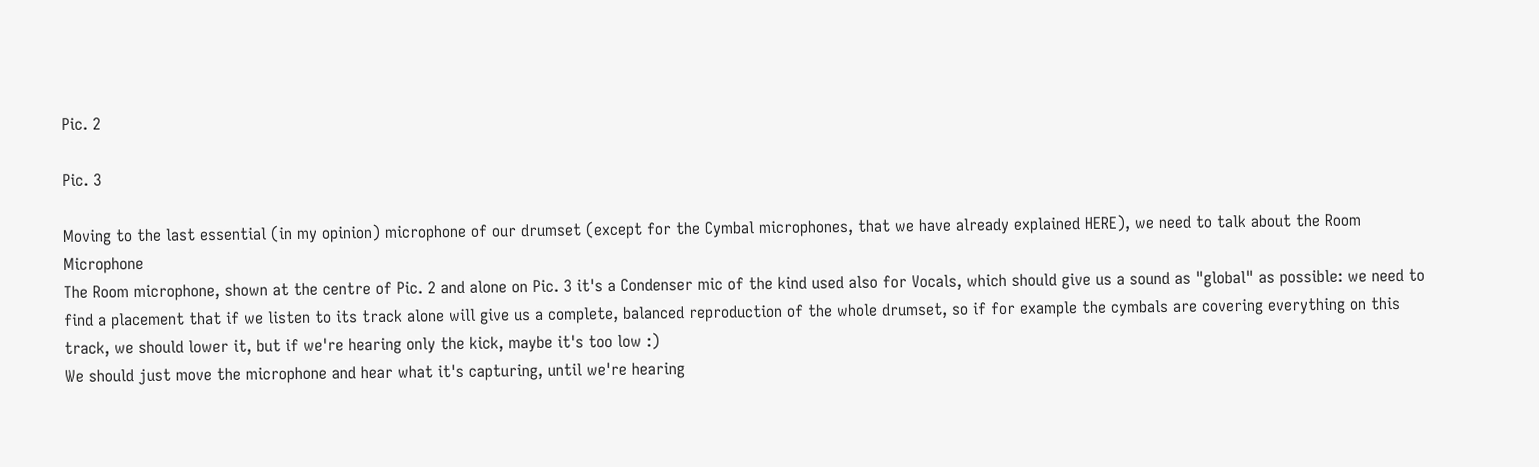Pic. 2

Pic. 3

Moving to the last essential (in my opinion) microphone of our drumset (except for the Cymbal microphones, that we have already explained HERE), we need to talk about the Room Microphone
The Room microphone, shown at the centre of Pic. 2 and alone on Pic. 3 it's a Condenser mic of the kind used also for Vocals, which should give us a sound as "global" as possible: we need to find a placement that if we listen to its track alone will give us a complete, balanced reproduction of the whole drumset, so if for example the cymbals are covering everything on this track, we should lower it, but if we're hearing only the kick, maybe it's too low :)
We should just move the microphone and hear what it's capturing, until we're hearing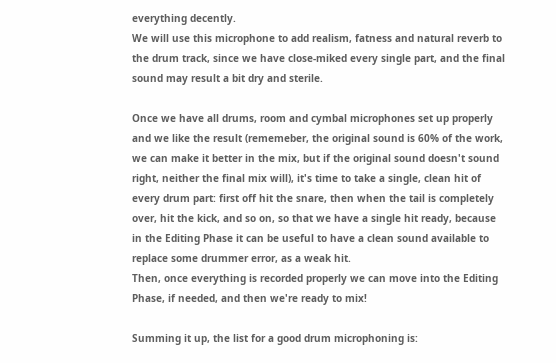everything decently.
We will use this microphone to add realism, fatness and natural reverb to the drum track, since we have close-miked every single part, and the final sound may result a bit dry and sterile.

Once we have all drums, room and cymbal microphones set up properly and we like the result (rememeber, the original sound is 60% of the work, we can make it better in the mix, but if the original sound doesn't sound right, neither the final mix will), it's time to take a single, clean hit of every drum part: first off hit the snare, then when the tail is completely over, hit the kick, and so on, so that we have a single hit ready, because in the Editing Phase it can be useful to have a clean sound available to replace some drummer error, as a weak hit.
Then, once everything is recorded properly we can move into the Editing Phase, if needed, and then we're ready to mix!

Summing it up, the list for a good drum microphoning is: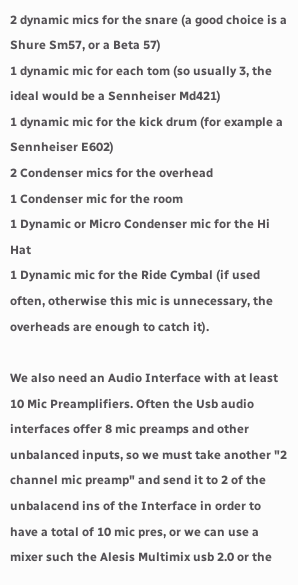2 dynamic mics for the snare (a good choice is a Shure Sm57, or a Beta 57)
1 dynamic mic for each tom (so usually 3, the ideal would be a Sennheiser Md421)
1 dynamic mic for the kick drum (for example a Sennheiser E602)
2 Condenser mics for the overhead
1 Condenser mic for the room
1 Dynamic or Micro Condenser mic for the Hi Hat
1 Dynamic mic for the Ride Cymbal (if used often, otherwise this mic is unnecessary, the overheads are enough to catch it).

We also need an Audio Interface with at least 10 Mic Preamplifiers. Often the Usb audio interfaces offer 8 mic preamps and other unbalanced inputs, so we must take another "2 channel mic preamp" and send it to 2 of the unbalacend ins of the Interface in order to have a total of 10 mic pres, or we can use a mixer such the Alesis Multimix usb 2.0 or the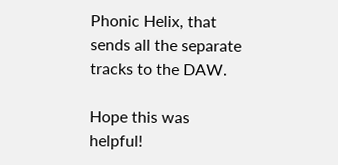Phonic Helix, that sends all the separate tracks to the DAW.

Hope this was helpful!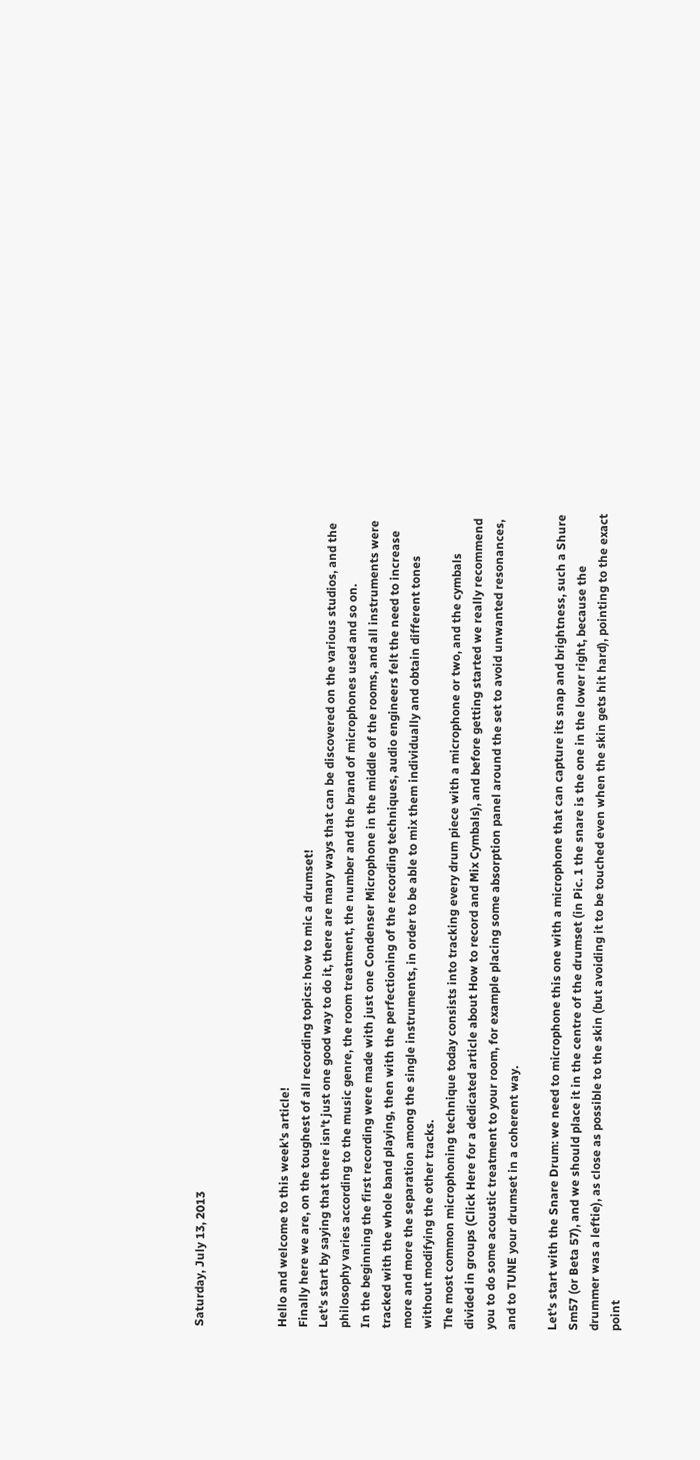Saturday, July 13, 2013



Hello and welcome to this week's article!
Finally here we are, on the toughest of all recording topics: how to mic a drumset!
Let's start by saying that there isn't just one good way to do it, there are many ways that can be discovered on the various studios, and the philosophy varies according to the music genre, the room treatment, the number and the brand of microphones used and so on.
In the beginning the first recording were made with just one Condenser Microphone in the middle of the rooms, and all instruments were tracked with the whole band playing, then with the perfectioning of the recording techniques, audio engineers felt the need to increase more and more the separation among the single instruments, in order to be able to mix them individually and obtain different tones without modifying the other tracks.
The most common microphoning technique today consists into tracking every drum piece with a microphone or two, and the cymbals divided in groups (Click Here for a dedicated article about How to record and Mix Cymbals), and before getting started we really recommend you to do some acoustic treatment to your room, for example placing some absorption panel around the set to avoid unwanted resonances, and to TUNE your drumset in a coherent way.

Let's start with the Snare Drum: we need to microphone this one with a microphone that can capture its snap and brightness, such a Shure Sm57 (or Beta 57), and we should place it in the centre of the drumset (in Pic. 1 the snare is the one in the lower right, because the drummer was a leftie), as close as possible to the skin (but avoiding it to be touched even when the skin gets hit hard), pointing to the exact point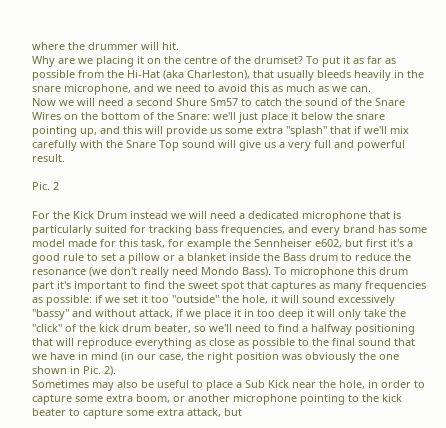where the drummer will hit.
Why are we placing it on the centre of the drumset? To put it as far as possible from the Hi-Hat (aka Charleston), that usually bleeds heavily in the snare microphone, and we need to avoid this as much as we can.
Now we will need a second Shure Sm57 to catch the sound of the Snare Wires on the bottom of the Snare: we'll just place it below the snare pointing up, and this will provide us some extra "splash" that if we'll mix carefully with the Snare Top sound will give us a very full and powerful result.

Pic. 2

For the Kick Drum instead we will need a dedicated microphone that is particularly suited for tracking bass frequencies, and every brand has some model made for this task, for example the Sennheiser e602, but first it's a good rule to set a pillow or a blanket inside the Bass drum to reduce the resonance (we don't really need Mondo Bass). To microphone this drum part it's important to find the sweet spot that captures as many frequencies as possible: if we set it too "outside" the hole, it will sound excessively "bassy" and without attack, if we place it in too deep it will only take the "click" of the kick drum beater, so we'll need to find a halfway positioning that will reproduce everything as close as possible to the final sound that we have in mind (in our case, the right position was obviously the one shown in Pic. 2).
Sometimes may also be useful to place a Sub Kick near the hole, in order to capture some extra boom, or another microphone pointing to the kick beater to capture some extra attack, but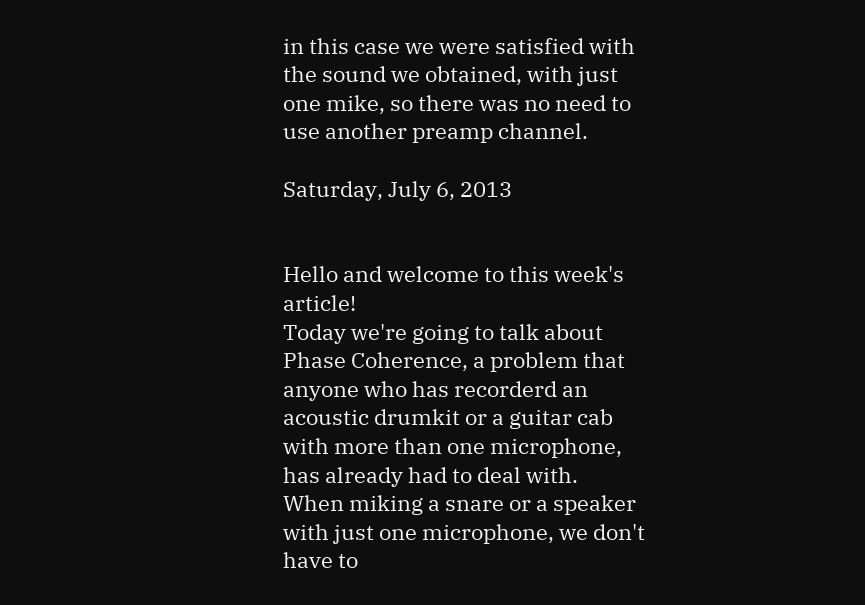in this case we were satisfied with the sound we obtained, with just one mike, so there was no need to use another preamp channel.

Saturday, July 6, 2013


Hello and welcome to this week's article!
Today we're going to talk about Phase Coherence, a problem that anyone who has recorderd an acoustic drumkit or a guitar cab with more than one microphone, has already had to deal with.
When miking a snare or a speaker with just one microphone, we don't have to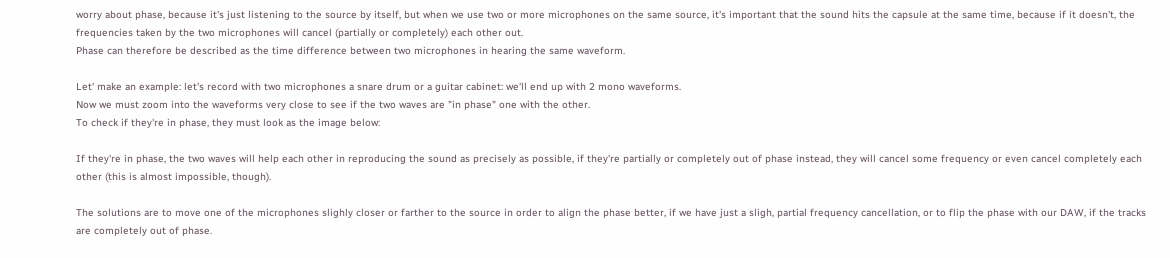worry about phase, because it's just listening to the source by itself, but when we use two or more microphones on the same source, it's important that the sound hits the capsule at the same time, because if it doesn't, the frequencies taken by the two microphones will cancel (partially or completely) each other out.
Phase can therefore be described as the time difference between two microphones in hearing the same waveform.

Let' make an example: let's record with two microphones a snare drum or a guitar cabinet: we'll end up with 2 mono waveforms.
Now we must zoom into the waveforms very close to see if the two waves are "in phase" one with the other.
To check if they're in phase, they must look as the image below:

If they're in phase, the two waves will help each other in reproducing the sound as precisely as possible, if they're partially or completely out of phase instead, they will cancel some frequency or even cancel completely each other (this is almost impossible, though).

The solutions are to move one of the microphones slighly closer or farther to the source in order to align the phase better, if we have just a sligh, partial frequency cancellation, or to flip the phase with our DAW, if the tracks are completely out of phase.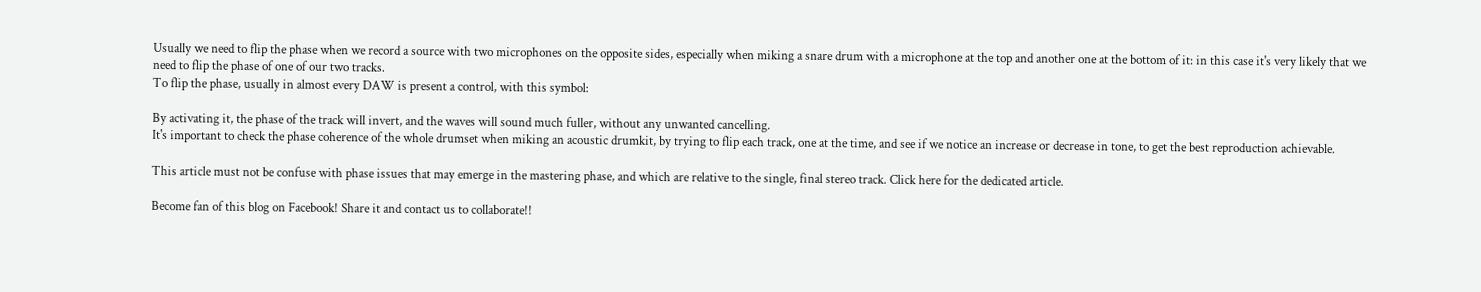Usually we need to flip the phase when we record a source with two microphones on the opposite sides, especially when miking a snare drum with a microphone at the top and another one at the bottom of it: in this case it's very likely that we need to flip the phase of one of our two tracks.
To flip the phase, usually in almost every DAW is present a control, with this symbol:

By activating it, the phase of the track will invert, and the waves will sound much fuller, without any unwanted cancelling.
It's important to check the phase coherence of the whole drumset when miking an acoustic drumkit, by trying to flip each track, one at the time, and see if we notice an increase or decrease in tone, to get the best reproduction achievable.

This article must not be confuse with phase issues that may emerge in the mastering phase, and which are relative to the single, final stereo track. Click here for the dedicated article.

Become fan of this blog on Facebook! Share it and contact us to collaborate!!